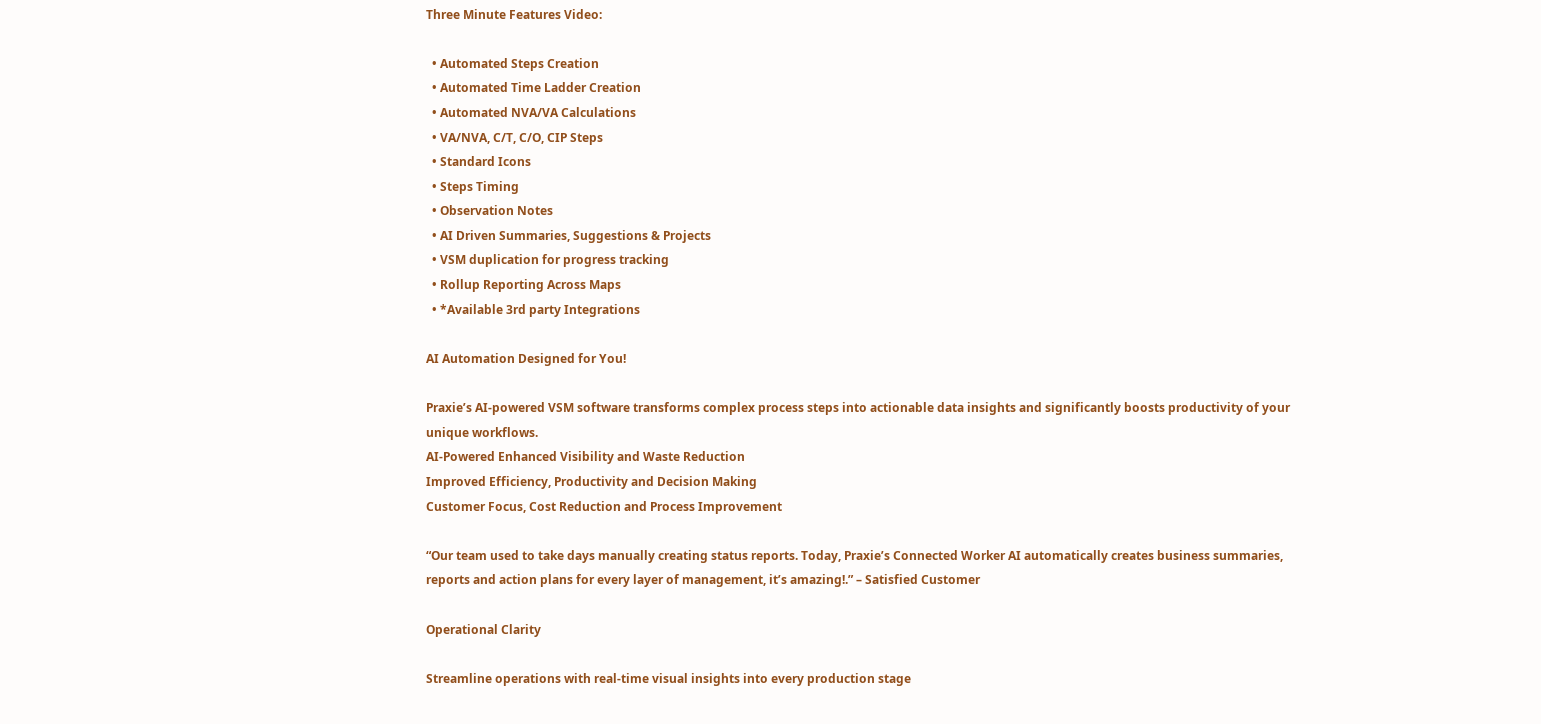Three Minute Features Video:

  • Automated Steps Creation
  • Automated Time Ladder Creation
  • Automated NVA/VA Calculations
  • VA/NVA, C/T, C/O, CIP Steps
  • Standard Icons
  • Steps Timing
  • Observation Notes
  • AI Driven Summaries, Suggestions & Projects
  • VSM duplication for progress tracking
  • Rollup Reporting Across Maps
  • *Available 3rd party Integrations

AI Automation Designed for You!

Praxie’s AI-powered VSM software transforms complex process steps into actionable data insights and significantly boosts productivity of your unique workflows.
AI-Powered Enhanced Visibility and Waste Reduction
Improved Efficiency, Productivity and Decision Making
Customer Focus, Cost Reduction and Process Improvement

“Our team used to take days manually creating status reports. Today, Praxie’s Connected Worker AI automatically creates business summaries, reports and action plans for every layer of management, it’s amazing!.” – Satisfied Customer

Operational Clarity

Streamline operations with real-time visual insights into every production stage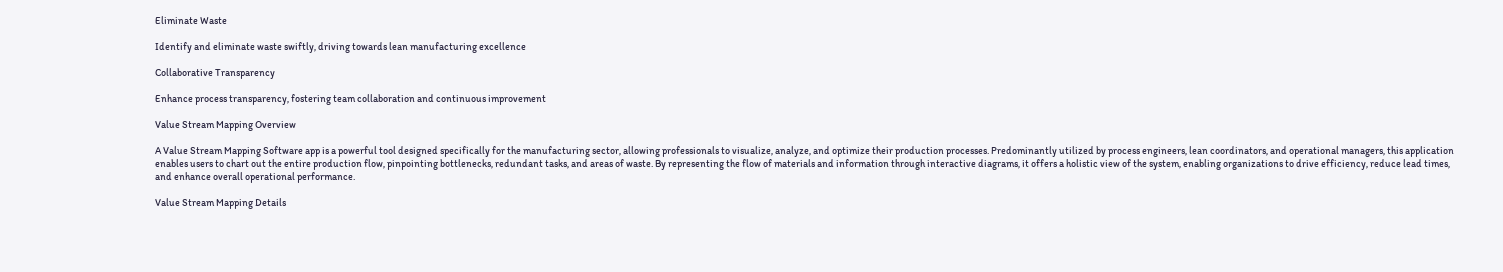Eliminate Waste

Identify and eliminate waste swiftly, driving towards lean manufacturing excellence

Collaborative Transparency

Enhance process transparency, fostering team collaboration and continuous improvement

Value Stream Mapping Overview

A Value Stream Mapping Software app is a powerful tool designed specifically for the manufacturing sector, allowing professionals to visualize, analyze, and optimize their production processes. Predominantly utilized by process engineers, lean coordinators, and operational managers, this application enables users to chart out the entire production flow, pinpointing bottlenecks, redundant tasks, and areas of waste. By representing the flow of materials and information through interactive diagrams, it offers a holistic view of the system, enabling organizations to drive efficiency, reduce lead times, and enhance overall operational performance.

Value Stream Mapping Details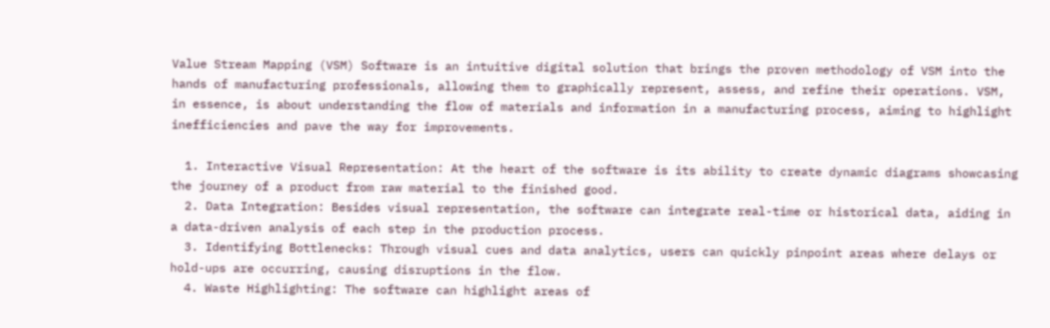Value Stream Mapping (VSM) Software is an intuitive digital solution that brings the proven methodology of VSM into the hands of manufacturing professionals, allowing them to graphically represent, assess, and refine their operations. VSM, in essence, is about understanding the flow of materials and information in a manufacturing process, aiming to highlight inefficiencies and pave the way for improvements.

  1. Interactive Visual Representation: At the heart of the software is its ability to create dynamic diagrams showcasing the journey of a product from raw material to the finished good.
  2. Data Integration: Besides visual representation, the software can integrate real-time or historical data, aiding in a data-driven analysis of each step in the production process.
  3. Identifying Bottlenecks: Through visual cues and data analytics, users can quickly pinpoint areas where delays or hold-ups are occurring, causing disruptions in the flow.
  4. Waste Highlighting: The software can highlight areas of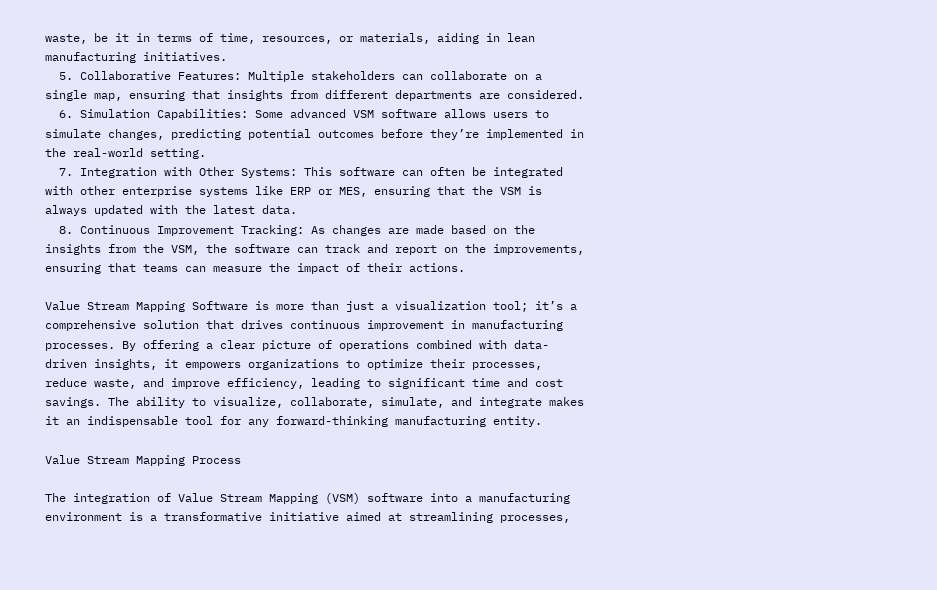waste, be it in terms of time, resources, or materials, aiding in lean manufacturing initiatives.
  5. Collaborative Features: Multiple stakeholders can collaborate on a single map, ensuring that insights from different departments are considered.
  6. Simulation Capabilities: Some advanced VSM software allows users to simulate changes, predicting potential outcomes before they’re implemented in the real-world setting.
  7. Integration with Other Systems: This software can often be integrated with other enterprise systems like ERP or MES, ensuring that the VSM is always updated with the latest data.
  8. Continuous Improvement Tracking: As changes are made based on the insights from the VSM, the software can track and report on the improvements, ensuring that teams can measure the impact of their actions.

Value Stream Mapping Software is more than just a visualization tool; it’s a comprehensive solution that drives continuous improvement in manufacturing processes. By offering a clear picture of operations combined with data-driven insights, it empowers organizations to optimize their processes, reduce waste, and improve efficiency, leading to significant time and cost savings. The ability to visualize, collaborate, simulate, and integrate makes it an indispensable tool for any forward-thinking manufacturing entity.

Value Stream Mapping Process

The integration of Value Stream Mapping (VSM) software into a manufacturing environment is a transformative initiative aimed at streamlining processes,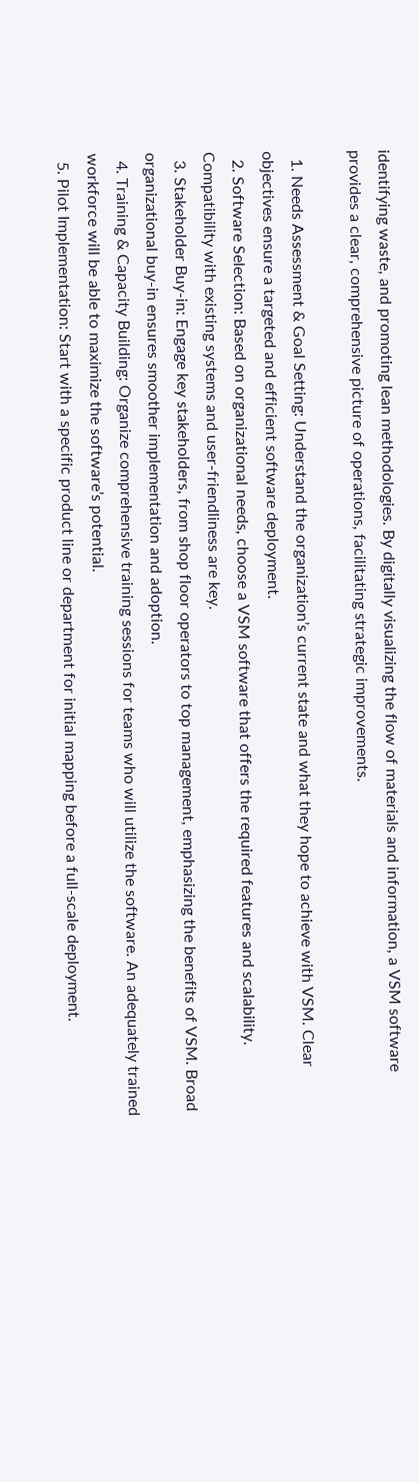identifying waste, and promoting lean methodologies. By digitally visualizing the flow of materials and information, a VSM software provides a clear, comprehensive picture of operations, facilitating strategic improvements.

  1. Needs Assessment & Goal Setting: Understand the organization’s current state and what they hope to achieve with VSM. Clear objectives ensure a targeted and efficient software deployment.
  2. Software Selection: Based on organizational needs, choose a VSM software that offers the required features and scalability. Compatibility with existing systems and user-friendliness are key.
  3. Stakeholder Buy-in: Engage key stakeholders, from shop floor operators to top management, emphasizing the benefits of VSM. Broad organizational buy-in ensures smoother implementation and adoption.
  4. Training & Capacity Building: Organize comprehensive training sessions for teams who will utilize the software. An adequately trained workforce will be able to maximize the software’s potential.
  5. Pilot Implementation: Start with a specific product line or department for initial mapping before a full-scale deployment.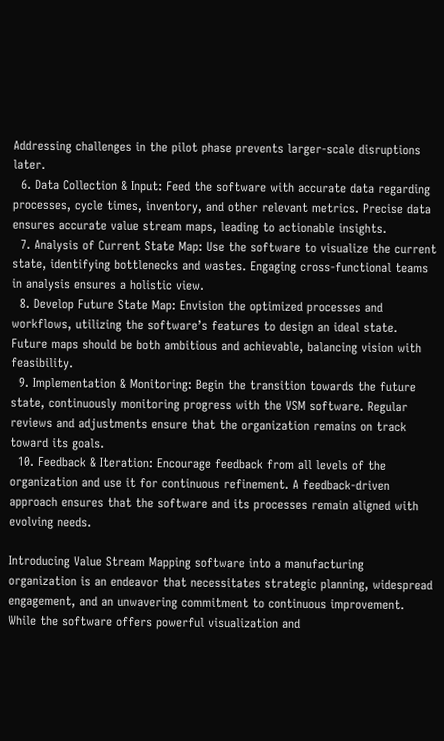Addressing challenges in the pilot phase prevents larger-scale disruptions later.
  6. Data Collection & Input: Feed the software with accurate data regarding processes, cycle times, inventory, and other relevant metrics. Precise data ensures accurate value stream maps, leading to actionable insights.
  7. Analysis of Current State Map: Use the software to visualize the current state, identifying bottlenecks and wastes. Engaging cross-functional teams in analysis ensures a holistic view.
  8. Develop Future State Map: Envision the optimized processes and workflows, utilizing the software’s features to design an ideal state. Future maps should be both ambitious and achievable, balancing vision with feasibility.
  9. Implementation & Monitoring: Begin the transition towards the future state, continuously monitoring progress with the VSM software. Regular reviews and adjustments ensure that the organization remains on track toward its goals.
  10. Feedback & Iteration: Encourage feedback from all levels of the organization and use it for continuous refinement. A feedback-driven approach ensures that the software and its processes remain aligned with evolving needs.

Introducing Value Stream Mapping software into a manufacturing organization is an endeavor that necessitates strategic planning, widespread engagement, and an unwavering commitment to continuous improvement. While the software offers powerful visualization and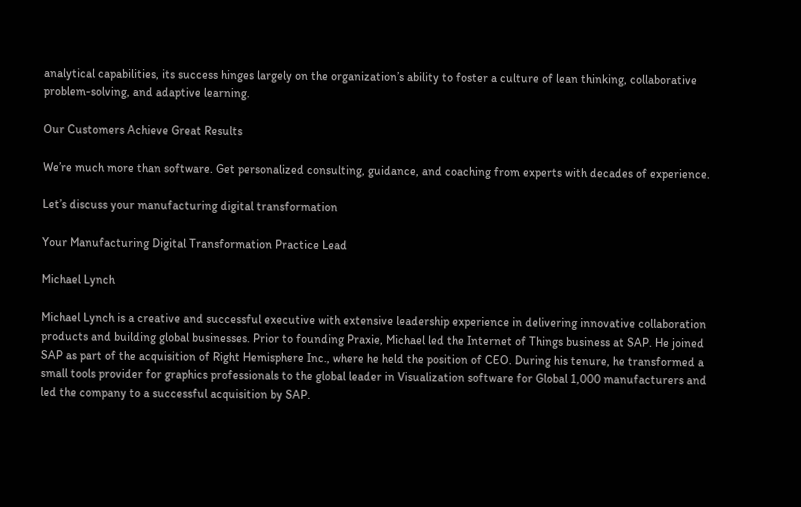analytical capabilities, its success hinges largely on the organization’s ability to foster a culture of lean thinking, collaborative problem-solving, and adaptive learning.

Our Customers Achieve Great Results

We’re much more than software. Get personalized consulting, guidance, and coaching from experts with decades of experience.

Let’s discuss your manufacturing digital transformation

Your Manufacturing Digital Transformation Practice Lead

Michael Lynch

Michael Lynch is a creative and successful executive with extensive leadership experience in delivering innovative collaboration products and building global businesses. Prior to founding Praxie, Michael led the Internet of Things business at SAP. He joined SAP as part of the acquisition of Right Hemisphere Inc., where he held the position of CEO. During his tenure, he transformed a small tools provider for graphics professionals to the global leader in Visualization software for Global 1,000 manufacturers and led the company to a successful acquisition by SAP.